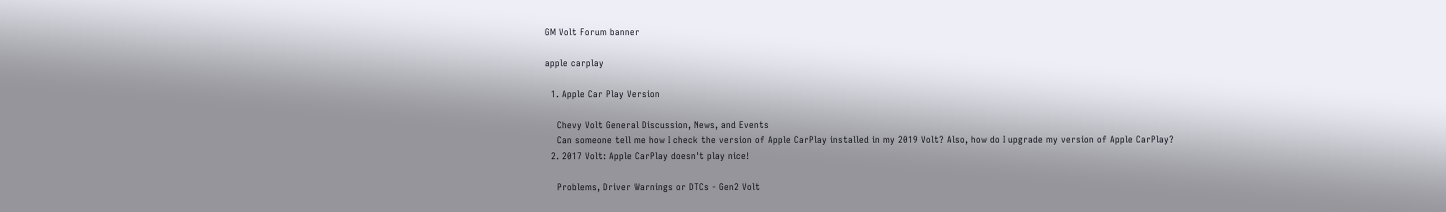GM Volt Forum banner

apple carplay

  1. Apple Car Play Version

    Chevy Volt General Discussion, News, and Events
    Can someone tell me how I check the version of Apple CarPlay installed in my 2019 Volt? Also, how do I upgrade my version of Apple CarPlay?
  2. 2017 Volt: Apple CarPlay doesn't play nice!

    Problems, Driver Warnings or DTCs - Gen2 Volt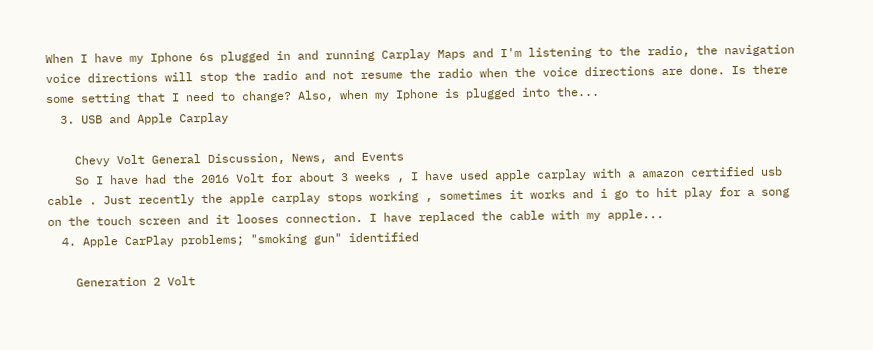When I have my Iphone 6s plugged in and running Carplay Maps and I'm listening to the radio, the navigation voice directions will stop the radio and not resume the radio when the voice directions are done. Is there some setting that I need to change? Also, when my Iphone is plugged into the...
  3. USB and Apple Carplay

    Chevy Volt General Discussion, News, and Events
    So I have had the 2016 Volt for about 3 weeks , I have used apple carplay with a amazon certified usb cable . Just recently the apple carplay stops working , sometimes it works and i go to hit play for a song on the touch screen and it looses connection. I have replaced the cable with my apple...
  4. Apple CarPlay problems; "smoking gun" identified

    Generation 2 Volt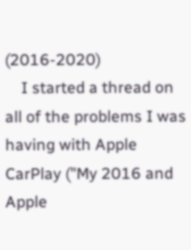(2016-2020)
    I started a thread on all of the problems I was having with Apple CarPlay ("My 2016 and Apple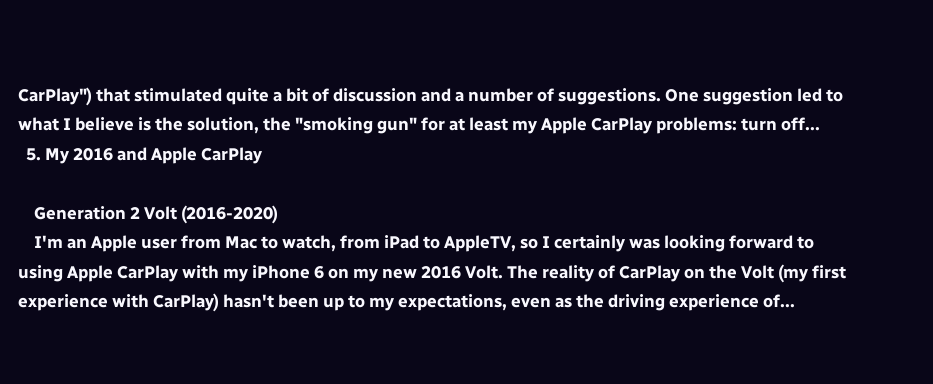CarPlay") that stimulated quite a bit of discussion and a number of suggestions. One suggestion led to what I believe is the solution, the "smoking gun" for at least my Apple CarPlay problems: turn off...
  5. My 2016 and Apple CarPlay

    Generation 2 Volt (2016-2020)
    I'm an Apple user from Mac to watch, from iPad to AppleTV, so I certainly was looking forward to using Apple CarPlay with my iPhone 6 on my new 2016 Volt. The reality of CarPlay on the Volt (my first experience with CarPlay) hasn't been up to my expectations, even as the driving experience of...